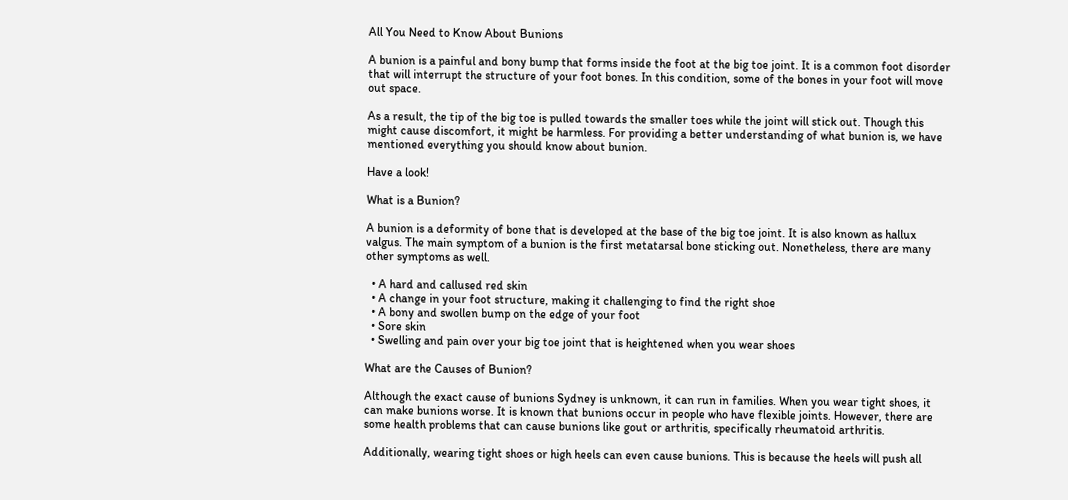All You Need to Know About Bunions

A bunion is a painful and bony bump that forms inside the foot at the big toe joint. It is a common foot disorder that will interrupt the structure of your foot bones. In this condition, some of the bones in your foot will move out space.

As a result, the tip of the big toe is pulled towards the smaller toes while the joint will stick out. Though this might cause discomfort, it might be harmless. For providing a better understanding of what bunion is, we have mentioned everything you should know about bunion.

Have a look!

What is a Bunion?

A bunion is a deformity of bone that is developed at the base of the big toe joint. It is also known as hallux valgus. The main symptom of a bunion is the first metatarsal bone sticking out. Nonetheless, there are many other symptoms as well.

  • A hard and callused red skin
  • A change in your foot structure, making it challenging to find the right shoe
  • A bony and swollen bump on the edge of your foot
  • Sore skin
  • Swelling and pain over your big toe joint that is heightened when you wear shoes

What are the Causes of Bunion?

Although the exact cause of bunions Sydney is unknown, it can run in families. When you wear tight shoes, it can make bunions worse. It is known that bunions occur in people who have flexible joints. However, there are some health problems that can cause bunions like gout or arthritis, specifically rheumatoid arthritis.

Additionally, wearing tight shoes or high heels can even cause bunions. This is because the heels will push all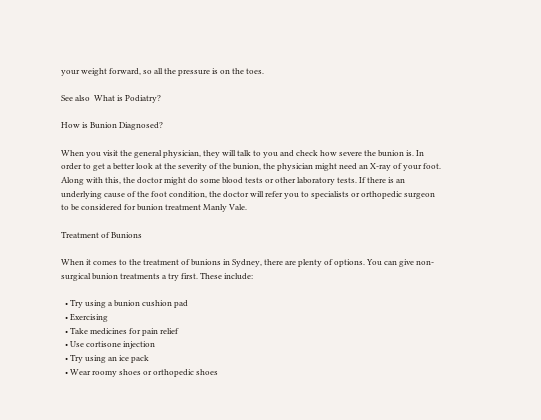your weight forward, so all the pressure is on the toes.

See also  What is Podiatry?

How is Bunion Diagnosed?

When you visit the general physician, they will talk to you and check how severe the bunion is. In order to get a better look at the severity of the bunion, the physician might need an X-ray of your foot. Along with this, the doctor might do some blood tests or other laboratory tests. If there is an underlying cause of the foot condition, the doctor will refer you to specialists or orthopedic surgeon to be considered for bunion treatment Manly Vale.

Treatment of Bunions

When it comes to the treatment of bunions in Sydney, there are plenty of options. You can give non-surgical bunion treatments a try first. These include:

  • Try using a bunion cushion pad
  • Exercising
  • Take medicines for pain relief
  • Use cortisone injection
  • Try using an ice pack
  • Wear roomy shoes or orthopedic shoes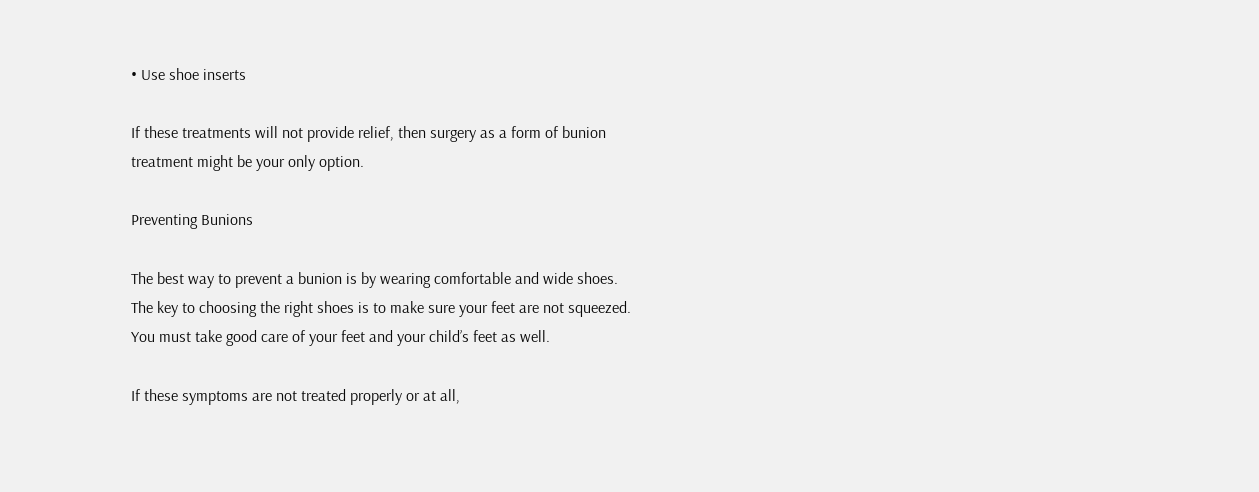• Use shoe inserts

If these treatments will not provide relief, then surgery as a form of bunion treatment might be your only option.

Preventing Bunions

The best way to prevent a bunion is by wearing comfortable and wide shoes. The key to choosing the right shoes is to make sure your feet are not squeezed. You must take good care of your feet and your child’s feet as well.

If these symptoms are not treated properly or at all,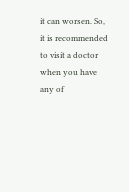it can worsen. So, it is recommended to visit a doctor when you have any of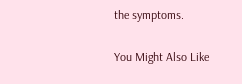the symptoms.

You Might Also Like